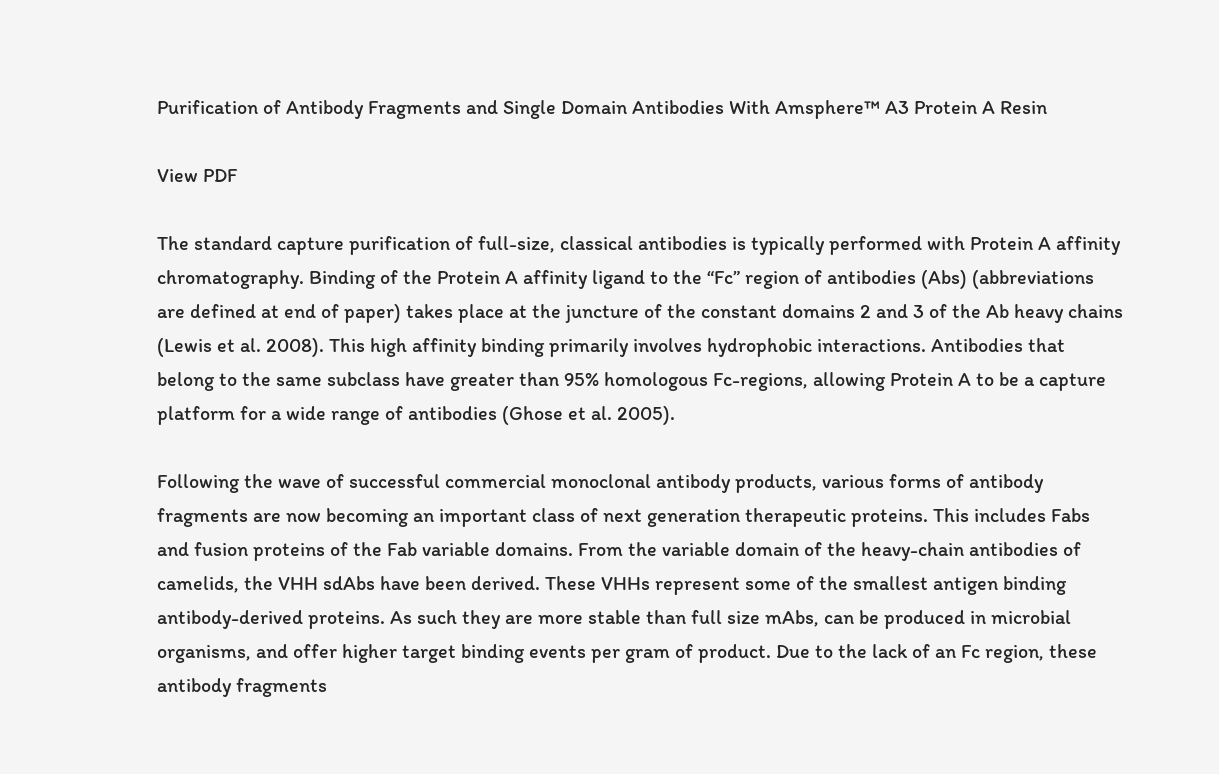Purification of Antibody Fragments and Single Domain Antibodies With Amsphere™ A3 Protein A Resin

View PDF

The standard capture purification of full-size, classical antibodies is typically performed with Protein A affinity chromatography. Binding of the Protein A affinity ligand to the “Fc” region of antibodies (Abs) (abbreviations are defined at end of paper) takes place at the juncture of the constant domains 2 and 3 of the Ab heavy chains (Lewis et al. 2008). This high affinity binding primarily involves hydrophobic interactions. Antibodies that belong to the same subclass have greater than 95% homologous Fc-regions, allowing Protein A to be a capture platform for a wide range of antibodies (Ghose et al. 2005).

Following the wave of successful commercial monoclonal antibody products, various forms of antibody fragments are now becoming an important class of next generation therapeutic proteins. This includes Fabs and fusion proteins of the Fab variable domains. From the variable domain of the heavy-chain antibodies of camelids, the VHH sdAbs have been derived. These VHHs represent some of the smallest antigen binding antibody-derived proteins. As such they are more stable than full size mAbs, can be produced in microbial organisms, and offer higher target binding events per gram of product. Due to the lack of an Fc region, these antibody fragments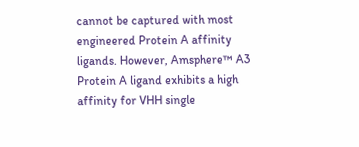cannot be captured with most engineered Protein A affinity ligands. However, Amsphere™ A3 Protein A ligand exhibits a high affinity for VHH single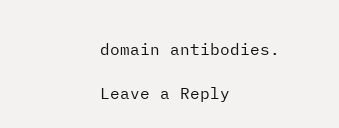domain antibodies.

Leave a Reply